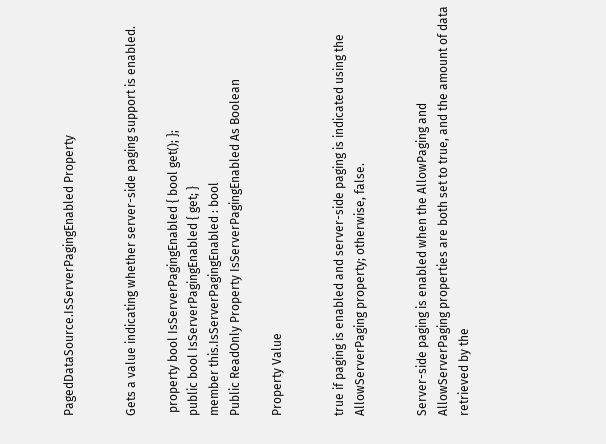PagedDataSource.IsServerPagingEnabled Property


Gets a value indicating whether server-side paging support is enabled.

 property bool IsServerPagingEnabled { bool get(); };
public bool IsServerPagingEnabled { get; }
member this.IsServerPagingEnabled : bool
Public ReadOnly Property IsServerPagingEnabled As Boolean

Property Value


true if paging is enabled and server-side paging is indicated using the AllowServerPaging property; otherwise, false.


Server-side paging is enabled when the AllowPaging and AllowServerPaging properties are both set to true, and the amount of data retrieved by the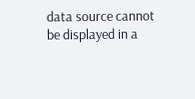data source cannot be displayed in a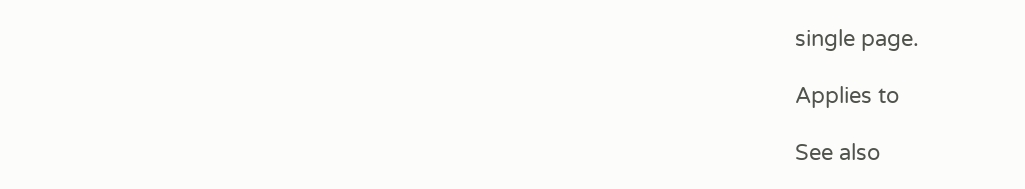single page.

Applies to

See also